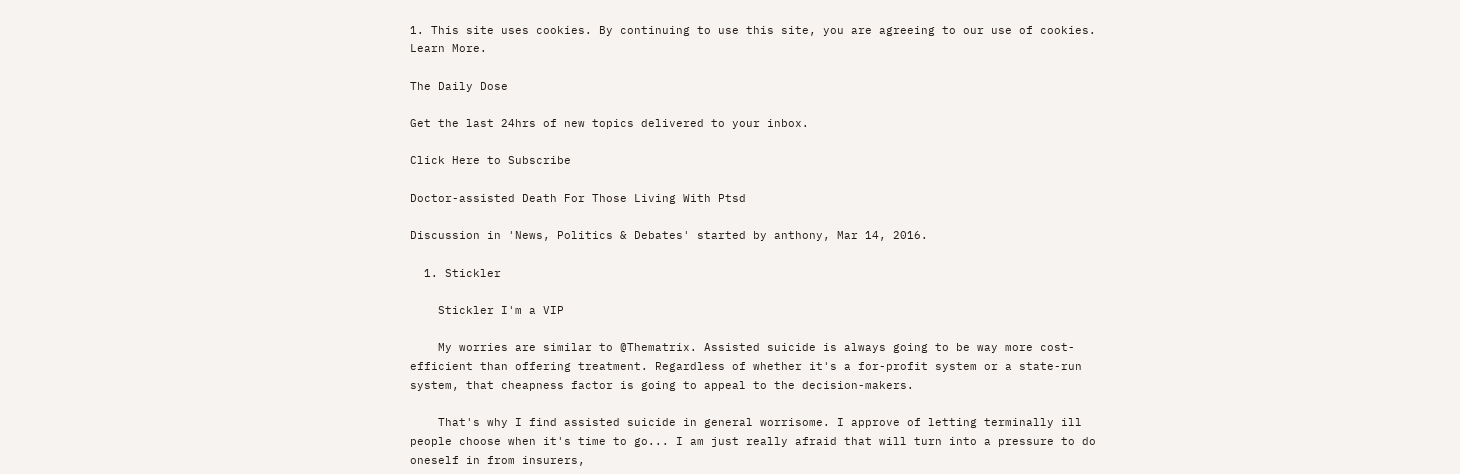1. This site uses cookies. By continuing to use this site, you are agreeing to our use of cookies. Learn More.

The Daily Dose

Get the last 24hrs of new topics delivered to your inbox.

Click Here to Subscribe

Doctor-assisted Death For Those Living With Ptsd

Discussion in 'News, Politics & Debates' started by anthony, Mar 14, 2016.

  1. Stickler

    Stickler I'm a VIP

    My worries are similar to @Thematrix. Assisted suicide is always going to be way more cost-efficient than offering treatment. Regardless of whether it's a for-profit system or a state-run system, that cheapness factor is going to appeal to the decision-makers.

    That's why I find assisted suicide in general worrisome. I approve of letting terminally ill people choose when it's time to go... I am just really afraid that will turn into a pressure to do oneself in from insurers,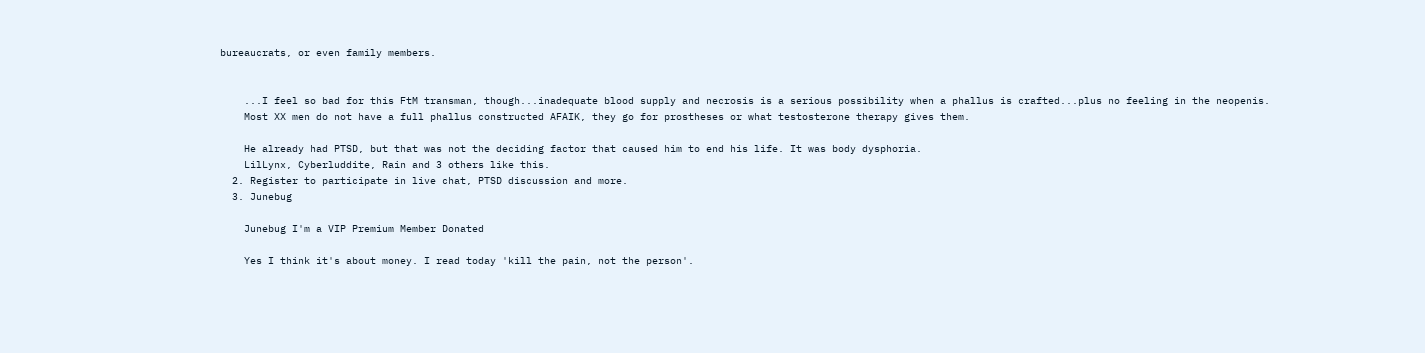bureaucrats, or even family members.


    ...I feel so bad for this FtM transman, though...inadequate blood supply and necrosis is a serious possibility when a phallus is crafted...plus no feeling in the neopenis.
    Most XX men do not have a full phallus constructed AFAIK, they go for prostheses or what testosterone therapy gives them.

    He already had PTSD, but that was not the deciding factor that caused him to end his life. It was body dysphoria.
    LilLynx, Cyberluddite, Rain and 3 others like this.
  2. Register to participate in live chat, PTSD discussion and more.
  3. Junebug

    Junebug I'm a VIP Premium Member Donated

    Yes I think it's about money. I read today 'kill the pain, not the person'.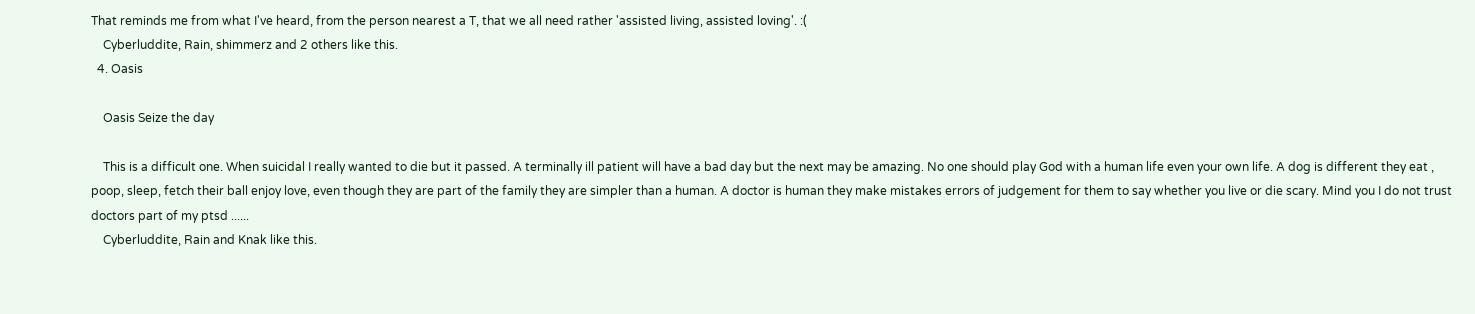That reminds me from what I've heard, from the person nearest a T, that we all need rather 'assisted living, assisted loving'. :(
    Cyberluddite, Rain, shimmerz and 2 others like this.
  4. Oasis

    Oasis Seize the day

    This is a difficult one. When suicidal I really wanted to die but it passed. A terminally ill patient will have a bad day but the next may be amazing. No one should play God with a human life even your own life. A dog is different they eat , poop, sleep, fetch their ball enjoy love, even though they are part of the family they are simpler than a human. A doctor is human they make mistakes errors of judgement for them to say whether you live or die scary. Mind you I do not trust doctors part of my ptsd ......
    Cyberluddite, Rain and Knak like this.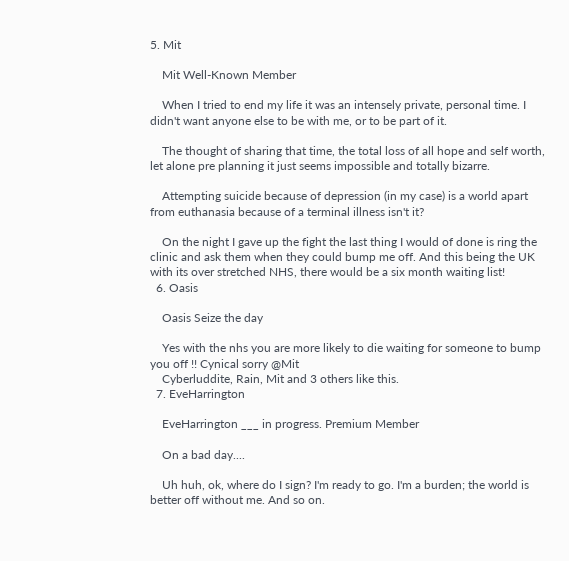5. Mit

    Mit Well-Known Member

    When I tried to end my life it was an intensely private, personal time. I didn't want anyone else to be with me, or to be part of it.

    The thought of sharing that time, the total loss of all hope and self worth, let alone pre planning it just seems impossible and totally bizarre.

    Attempting suicide because of depression (in my case) is a world apart from euthanasia because of a terminal illness isn't it?

    On the night I gave up the fight the last thing I would of done is ring the clinic and ask them when they could bump me off. And this being the UK with its over stretched NHS, there would be a six month waiting list!
  6. Oasis

    Oasis Seize the day

    Yes with the nhs you are more likely to die waiting for someone to bump you off !! Cynical sorry @Mit
    Cyberluddite, Rain, Mit and 3 others like this.
  7. EveHarrington

    EveHarrington ___ in progress. Premium Member

    On a bad day....

    Uh huh, ok, where do I sign? I'm ready to go. I'm a burden; the world is better off without me. And so on.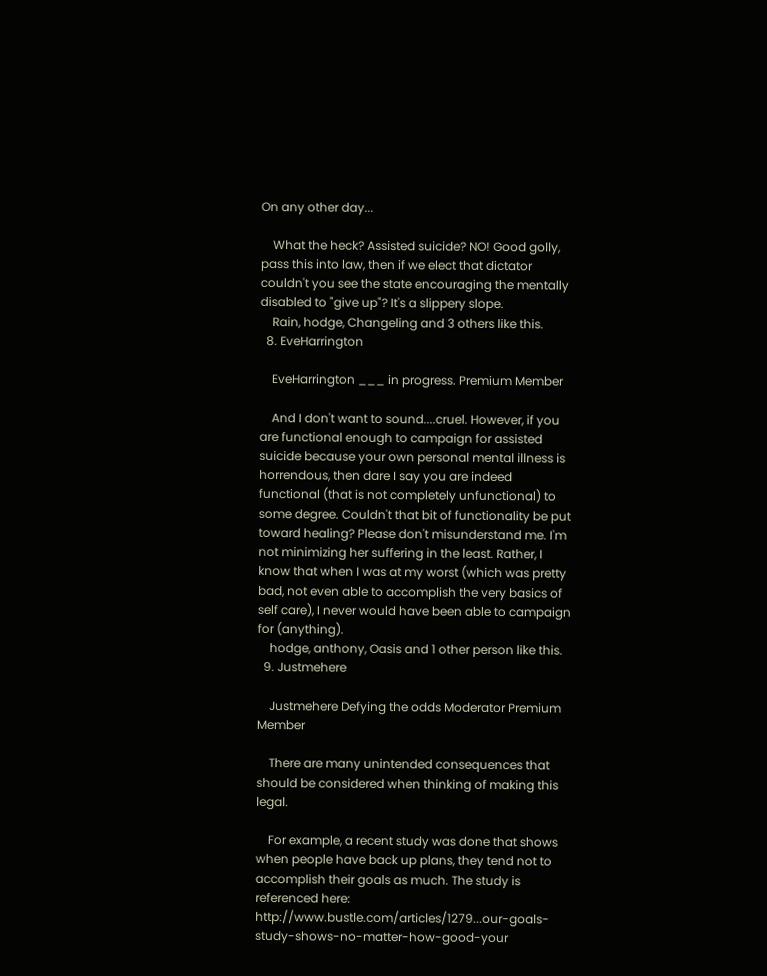On any other day...

    What the heck? Assisted suicide? NO! Good golly, pass this into law, then if we elect that dictator couldn't you see the state encouraging the mentally disabled to "give up"? It's a slippery slope.
    Rain, hodge, Changeling and 3 others like this.
  8. EveHarrington

    EveHarrington ___ in progress. Premium Member

    And I don't want to sound....cruel. However, if you are functional enough to campaign for assisted suicide because your own personal mental illness is horrendous, then dare I say you are indeed functional (that is not completely unfunctional) to some degree. Couldn't that bit of functionality be put toward healing? Please don't misunderstand me. I'm not minimizing her suffering in the least. Rather, I know that when I was at my worst (which was pretty bad, not even able to accomplish the very basics of self care), I never would have been able to campaign for (anything).
    hodge, anthony, Oasis and 1 other person like this.
  9. Justmehere

    Justmehere Defying the odds Moderator Premium Member

    There are many unintended consequences that should be considered when thinking of making this legal.

    For example, a recent study was done that shows when people have back up plans, they tend not to accomplish their goals as much. The study is referenced here: http://www.bustle.com/articles/1279...our-goals-study-shows-no-matter-how-good-your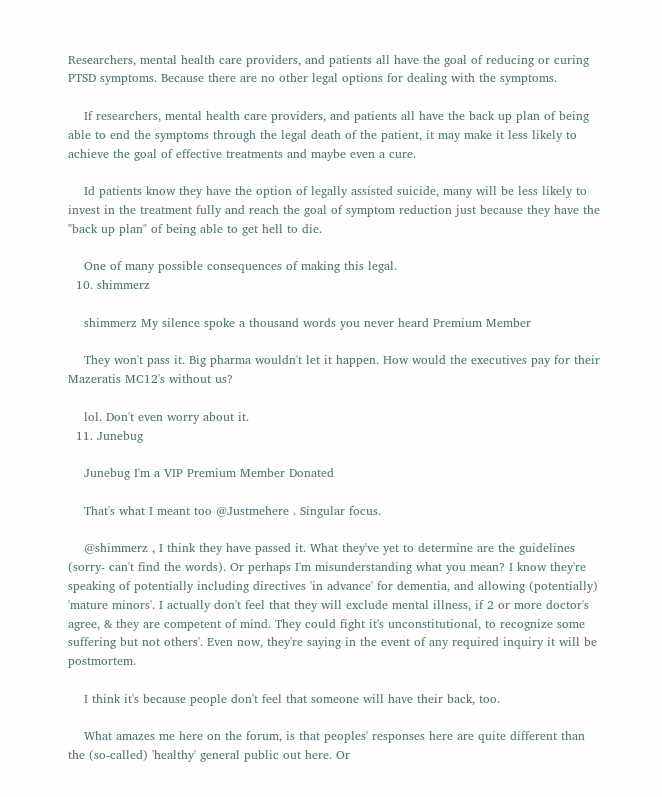Researchers, mental health care providers, and patients all have the goal of reducing or curing PTSD symptoms. Because there are no other legal options for dealing with the symptoms.

    If researchers, mental health care providers, and patients all have the back up plan of being able to end the symptoms through the legal death of the patient, it may make it less likely to achieve the goal of effective treatments and maybe even a cure.

    Id patients know they have the option of legally assisted suicide, many will be less likely to invest in the treatment fully and reach the goal of symptom reduction just because they have the "back up plan" of being able to get hell to die.

    One of many possible consequences of making this legal.
  10. shimmerz

    shimmerz My silence spoke a thousand words you never heard Premium Member

    They won't pass it. Big pharma wouldn't let it happen. How would the executives pay for their Mazeratis MC12's without us?

    lol. Don't even worry about it.
  11. Junebug

    Junebug I'm a VIP Premium Member Donated

    That's what I meant too @Justmehere . Singular focus.

    @shimmerz , I think they have passed it. What they've yet to determine are the guidelines (sorry- can't find the words). Or perhaps I'm misunderstanding what you mean? I know they're speaking of potentially including directives 'in advance' for dementia, and allowing (potentially) 'mature minors'. I actually don't feel that they will exclude mental illness, if 2 or more doctor's agree, & they are competent of mind. They could fight it's unconstitutional, to recognize some suffering but not others'. Even now, they're saying in the event of any required inquiry it will be postmortem.

    I think it's because people don't feel that someone will have their back, too.

    What amazes me here on the forum, is that peoples' responses here are quite different than the (so-called) 'healthy' general public out here. Or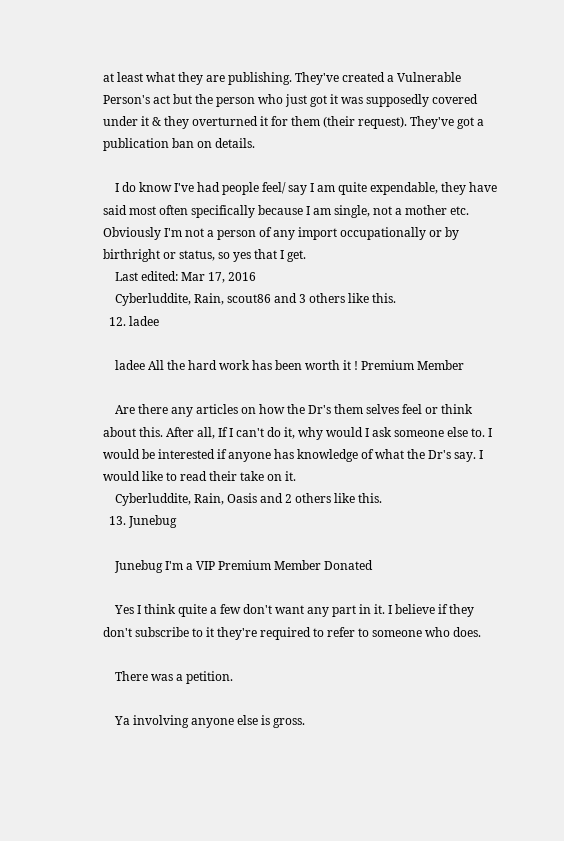at least what they are publishing. They've created a Vulnerable Person's act but the person who just got it was supposedly covered under it & they overturned it for them (their request). They've got a publication ban on details.

    I do know I've had people feel/ say I am quite expendable, they have said most often specifically because I am single, not a mother etc. Obviously I'm not a person of any import occupationally or by birthright or status, so yes that I get.
    Last edited: Mar 17, 2016
    Cyberluddite, Rain, scout86 and 3 others like this.
  12. ladee

    ladee All the hard work has been worth it ! Premium Member

    Are there any articles on how the Dr's them selves feel or think about this. After all, If I can't do it, why would I ask someone else to. I would be interested if anyone has knowledge of what the Dr's say. I would like to read their take on it.
    Cyberluddite, Rain, Oasis and 2 others like this.
  13. Junebug

    Junebug I'm a VIP Premium Member Donated

    Yes I think quite a few don't want any part in it. I believe if they don't subscribe to it they're required to refer to someone who does.

    There was a petition.

    Ya involving anyone else is gross.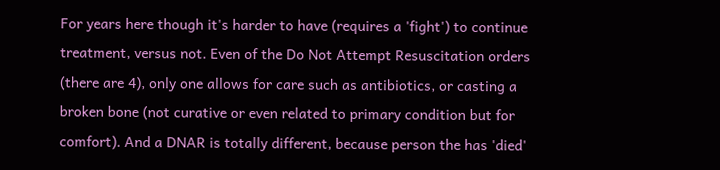For years here though it's harder to have (requires a 'fight') to continue treatment, versus not. Even of the Do Not Attempt Resuscitation orders (there are 4), only one allows for care such as antibiotics, or casting a broken bone (not curative or even related to primary condition but for comfort). And a DNAR is totally different, because person the has 'died'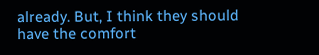already. But, I think they should have the comfort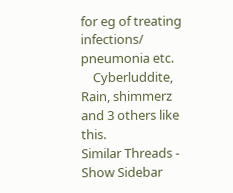for eg of treating infections/ pneumonia etc.
    Cyberluddite, Rain, shimmerz and 3 others like this.
Similar Threads -
Show Sidebar